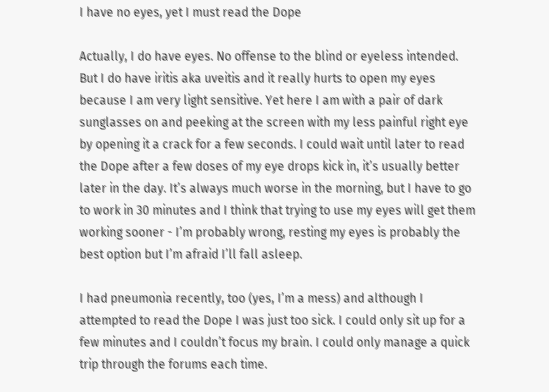I have no eyes, yet I must read the Dope

Actually, I do have eyes. No offense to the blind or eyeless intended. But I do have iritis aka uveitis and it really hurts to open my eyes because I am very light sensitive. Yet here I am with a pair of dark sunglasses on and peeking at the screen with my less painful right eye by opening it a crack for a few seconds. I could wait until later to read the Dope after a few doses of my eye drops kick in, it’s usually better later in the day. It’s always much worse in the morning, but I have to go to work in 30 minutes and I think that trying to use my eyes will get them working sooner - I’m probably wrong, resting my eyes is probably the best option but I’m afraid I’ll fall asleep.

I had pneumonia recently, too (yes, I’m a mess) and although I attempted to read the Dope I was just too sick. I could only sit up for a few minutes and I couldn’t focus my brain. I could only manage a quick trip through the forums each time.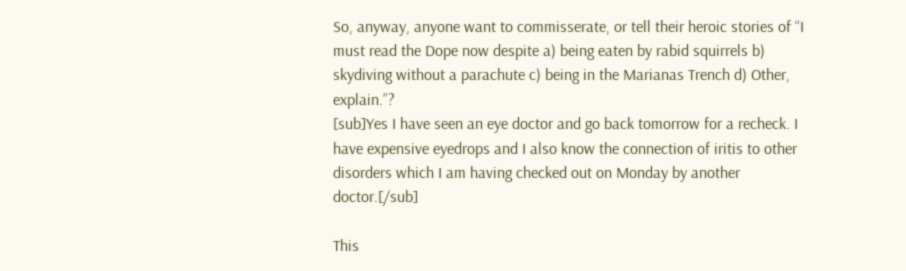So, anyway, anyone want to commisserate, or tell their heroic stories of “I must read the Dope now despite a) being eaten by rabid squirrels b) skydiving without a parachute c) being in the Marianas Trench d) Other, explain.”?
[sub]Yes I have seen an eye doctor and go back tomorrow for a recheck. I have expensive eyedrops and I also know the connection of iritis to other disorders which I am having checked out on Monday by another doctor.[/sub]

This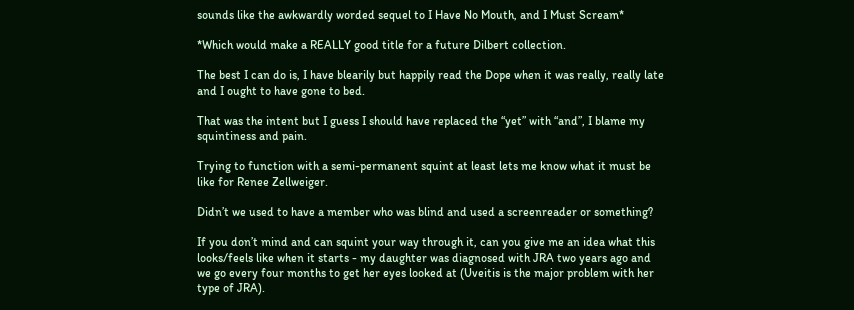sounds like the awkwardly worded sequel to I Have No Mouth, and I Must Scream*

*Which would make a REALLY good title for a future Dilbert collection.

The best I can do is, I have blearily but happily read the Dope when it was really, really late and I ought to have gone to bed.

That was the intent but I guess I should have replaced the “yet” with “and”, I blame my squintiness and pain.

Trying to function with a semi-permanent squint at least lets me know what it must be like for Renee Zellweiger.

Didn’t we used to have a member who was blind and used a screenreader or something?

If you don’t mind and can squint your way through it, can you give me an idea what this looks/feels like when it starts - my daughter was diagnosed with JRA two years ago and we go every four months to get her eyes looked at (Uveitis is the major problem with her type of JRA).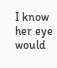I know her eye would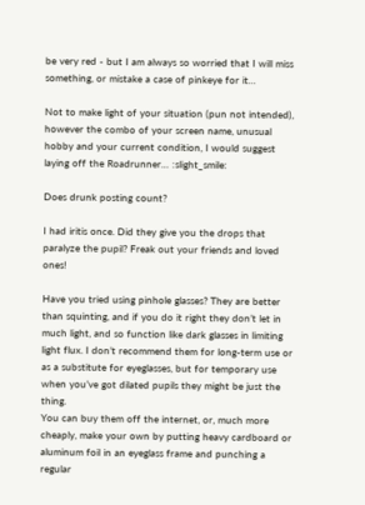be very red - but I am always so worried that I will miss something, or mistake a case of pinkeye for it…

Not to make light of your situation (pun not intended), however the combo of your screen name, unusual hobby and your current condition, I would suggest laying off the Roadrunner… :slight_smile:

Does drunk posting count?

I had iritis once. Did they give you the drops that paralyze the pupil? Freak out your friends and loved ones!

Have you tried using pinhole glasses? They are better than squinting, and if you do it right they don’t let in much light, and so function like dark glasses in limiting light flux. I don’t recommend them for long-term use or as a substitute for eyeglasses, but for temporary use when you’ve got dilated pupils they might be just the thing.
You can buy them off the internet, or, much more cheaply, make your own by putting heavy cardboard or aluminum foil in an eyeglass frame and punching a regular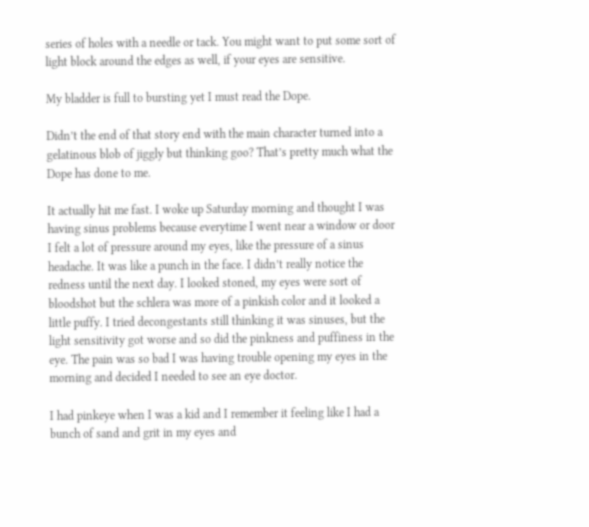series of holes with a needle or tack. You might want to put some sort of light block around the edges as well, if your eyes are sensitive.

My bladder is full to bursting yet I must read the Dope.

Didn’t the end of that story end with the main character turned into a gelatinous blob of jiggly but thinking goo? That’s pretty much what the Dope has done to me.

It actually hit me fast. I woke up Saturday morning and thought I was having sinus problems because everytime I went near a window or door I felt a lot of pressure around my eyes, like the pressure of a sinus headache. It was like a punch in the face. I didn’t really notice the redness until the next day. I looked stoned, my eyes were sort of bloodshot but the schlera was more of a pinkish color and it looked a little puffy. I tried decongestants still thinking it was sinuses, but the light sensitivity got worse and so did the pinkness and puffiness in the eye. The pain was so bad I was having trouble opening my eyes in the morning and decided I needed to see an eye doctor.

I had pinkeye when I was a kid and I remember it feeling like I had a bunch of sand and grit in my eyes and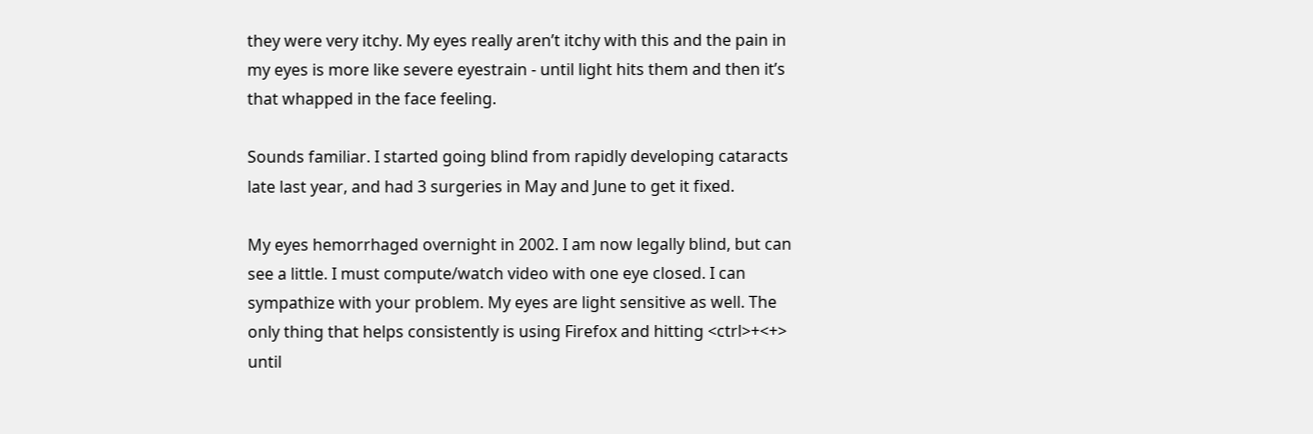they were very itchy. My eyes really aren’t itchy with this and the pain in my eyes is more like severe eyestrain - until light hits them and then it’s that whapped in the face feeling.

Sounds familiar. I started going blind from rapidly developing cataracts late last year, and had 3 surgeries in May and June to get it fixed.

My eyes hemorrhaged overnight in 2002. I am now legally blind, but can see a little. I must compute/watch video with one eye closed. I can sympathize with your problem. My eyes are light sensitive as well. The only thing that helps consistently is using Firefox and hitting <ctrl>+<+> until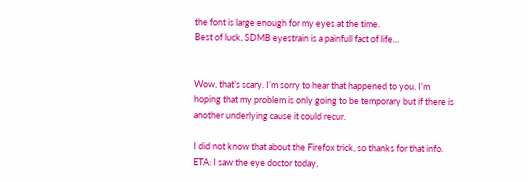the font is large enough for my eyes at the time.
Best of luck, SDMB eyestrain is a painfull fact of life…


Wow, that’s scary. I’m sorry to hear that happened to you. I’m hoping that my problem is only going to be temporary but if there is another underlying cause it could recur.

I did not know that about the Firefox trick, so thanks for that info.
ETA: I saw the eye doctor today,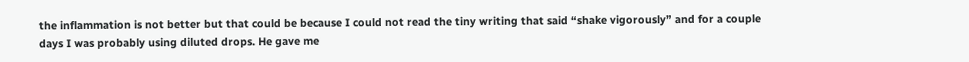the inflammation is not better but that could be because I could not read the tiny writing that said “shake vigorously” and for a couple days I was probably using diluted drops. He gave me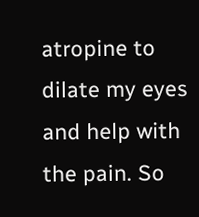atropine to dilate my eyes and help with the pain. So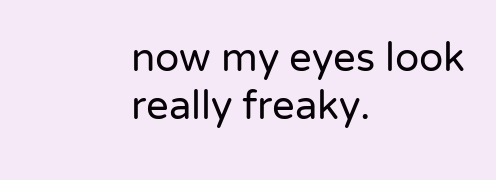now my eyes look really freaky.